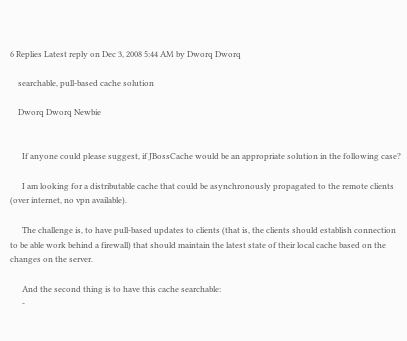6 Replies Latest reply on Dec 3, 2008 5:44 AM by Dworq Dworq

    searchable, pull-based cache solution

    Dworq Dworq Newbie


      If anyone could please suggest, if JBossCache would be an appropriate solution in the following case?

      I am looking for a distributable cache that could be asynchronously propagated to the remote clients (over internet, no vpn available).

      The challenge is, to have pull-based updates to clients (that is, the clients should establish connection to be able work behind a firewall) that should maintain the latest state of their local cache based on the changes on the server.

      And the second thing is to have this cache searchable:
      -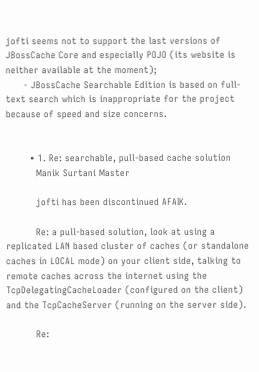jofti seems not to support the last versions of JBossCache Core and especially POJO (its website is neither available at the moment);
      - JBossCache Searchable Edition is based on full-text search which is inappropriate for the project because of speed and size concerns.


        • 1. Re: searchable, pull-based cache solution
          Manik Surtani Master

          jofti has been discontinued AFAIK.

          Re: a pull-based solution, look at using a replicated LAN based cluster of caches (or standalone caches in LOCAL mode) on your client side, talking to remote caches across the internet using the TcpDelegatingCacheLoader (configured on the client) and the TcpCacheServer (running on the server side).

          Re: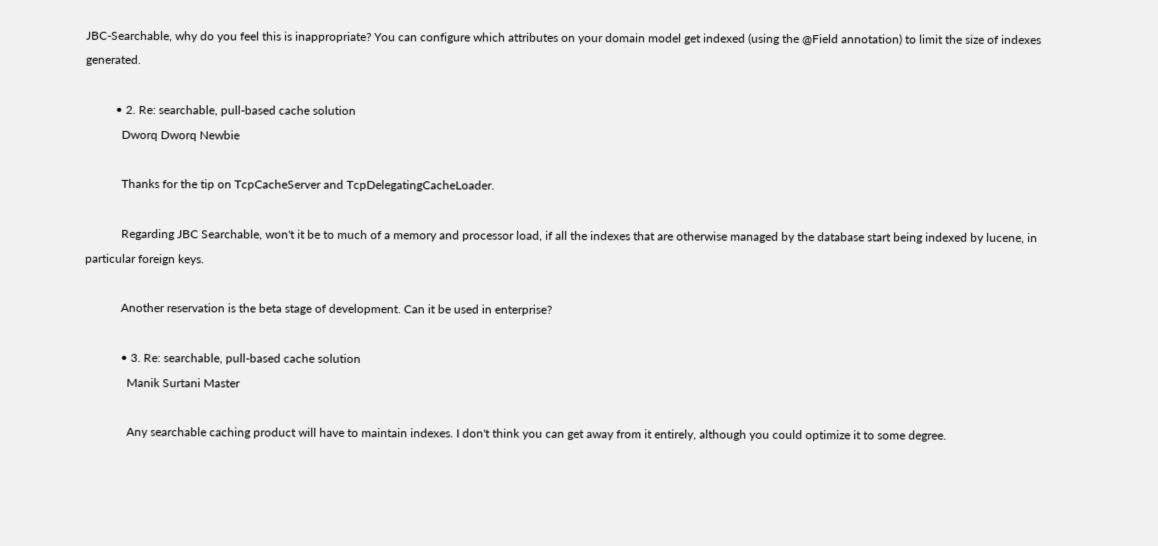JBC-Searchable, why do you feel this is inappropriate? You can configure which attributes on your domain model get indexed (using the @Field annotation) to limit the size of indexes generated.

          • 2. Re: searchable, pull-based cache solution
            Dworq Dworq Newbie

            Thanks for the tip on TcpCacheServer and TcpDelegatingCacheLoader.

            Regarding JBC Searchable, won't it be to much of a memory and processor load, if all the indexes that are otherwise managed by the database start being indexed by lucene, in particular foreign keys.

            Another reservation is the beta stage of development. Can it be used in enterprise?

            • 3. Re: searchable, pull-based cache solution
              Manik Surtani Master

              Any searchable caching product will have to maintain indexes. I don't think you can get away from it entirely, although you could optimize it to some degree.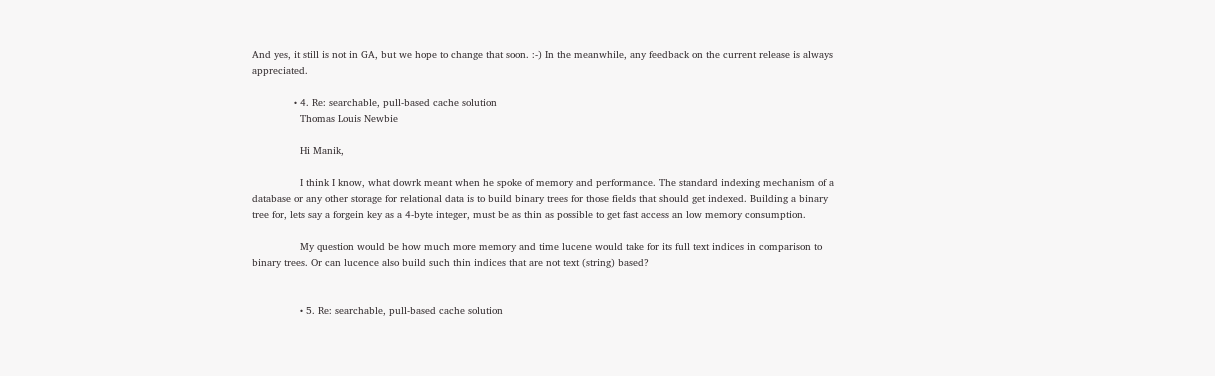And yes, it still is not in GA, but we hope to change that soon. :-) In the meanwhile, any feedback on the current release is always appreciated.

              • 4. Re: searchable, pull-based cache solution
                Thomas Louis Newbie

                Hi Manik,

                I think I know, what dowrk meant when he spoke of memory and performance. The standard indexing mechanism of a database or any other storage for relational data is to build binary trees for those fields that should get indexed. Building a binary tree for, lets say a forgein key as a 4-byte integer, must be as thin as possible to get fast access an low memory consumption.

                My question would be how much more memory and time lucene would take for its full text indices in comparison to binary trees. Or can lucence also build such thin indices that are not text (string) based?


                • 5. Re: searchable, pull-based cache solution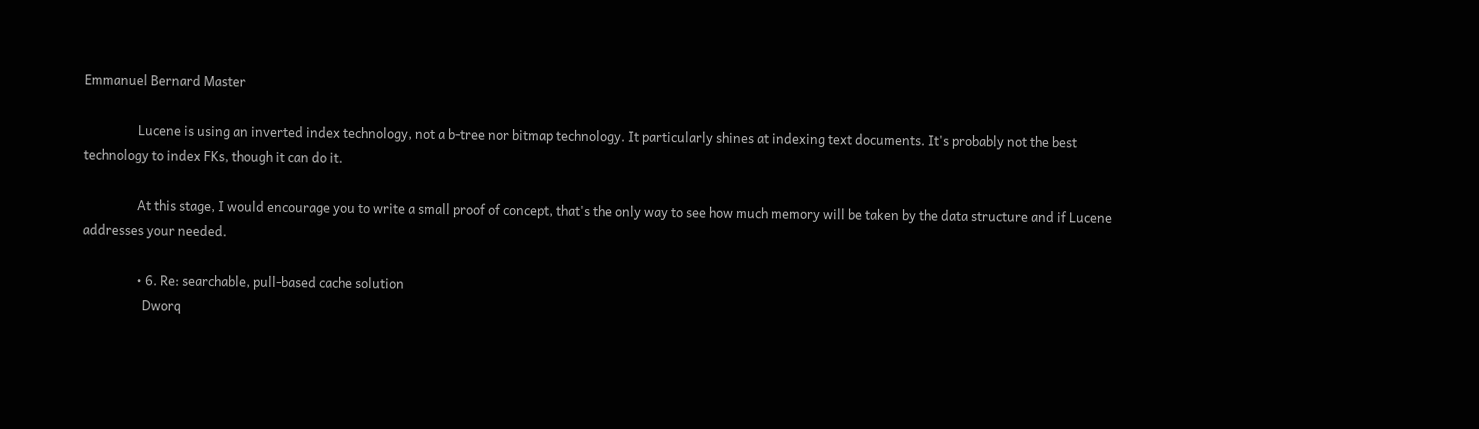Emmanuel Bernard Master

                  Lucene is using an inverted index technology, not a b-tree nor bitmap technology. It particularly shines at indexing text documents. It's probably not the best technology to index FKs, though it can do it.

                  At this stage, I would encourage you to write a small proof of concept, that's the only way to see how much memory will be taken by the data structure and if Lucene addresses your needed.

                  • 6. Re: searchable, pull-based cache solution
                    Dworq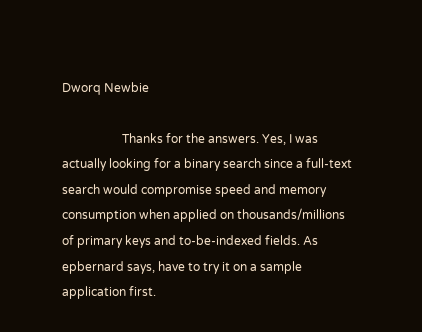Dworq Newbie

                    Thanks for the answers. Yes, I was actually looking for a binary search since a full-text search would compromise speed and memory consumption when applied on thousands/millions of primary keys and to-be-indexed fields. As epbernard says, have to try it on a sample application first.